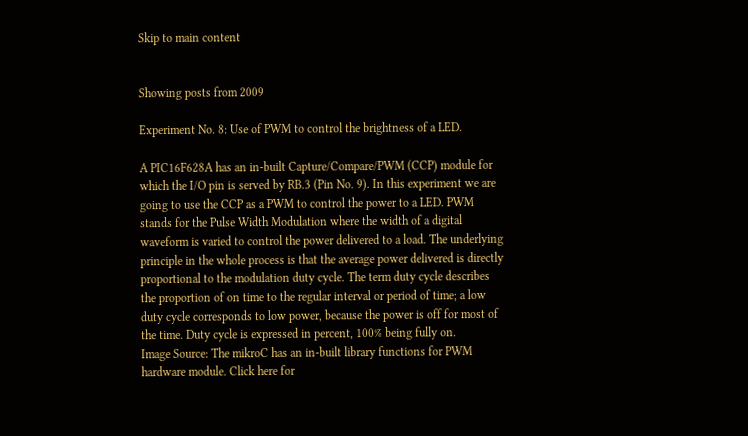Skip to main content


Showing posts from 2009

Experiment No. 8: Use of PWM to control the brightness of a LED.

A PIC16F628A has an in-built Capture/Compare/PWM (CCP) module for which the I/O pin is served by RB.3 (Pin No. 9). In this experiment we are going to use the CCP as a PWM to control the power to a LED. PWM stands for the Pulse Width Modulation where the width of a digital waveform is varied to control the power delivered to a load. The underlying principle in the whole process is that the average power delivered is directly proportional to the modulation duty cycle. The term duty cycle describes the proportion of on time to the regular interval or period of time; a low duty cycle corresponds to low power, because the power is off for most of the time. Duty cycle is expressed in percent, 100% being fully on.
Image Source: The mikroC has an in-built library functions for PWM hardware module. Click here for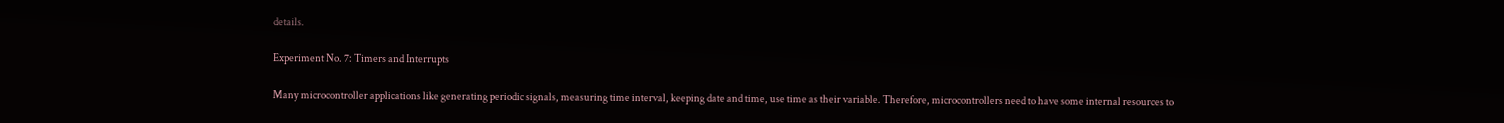details.

Experiment No. 7: Timers and Interrupts

Many microcontroller applications like generating periodic signals, measuring time interval, keeping date and time, use time as their variable. Therefore, microcontrollers need to have some internal resources to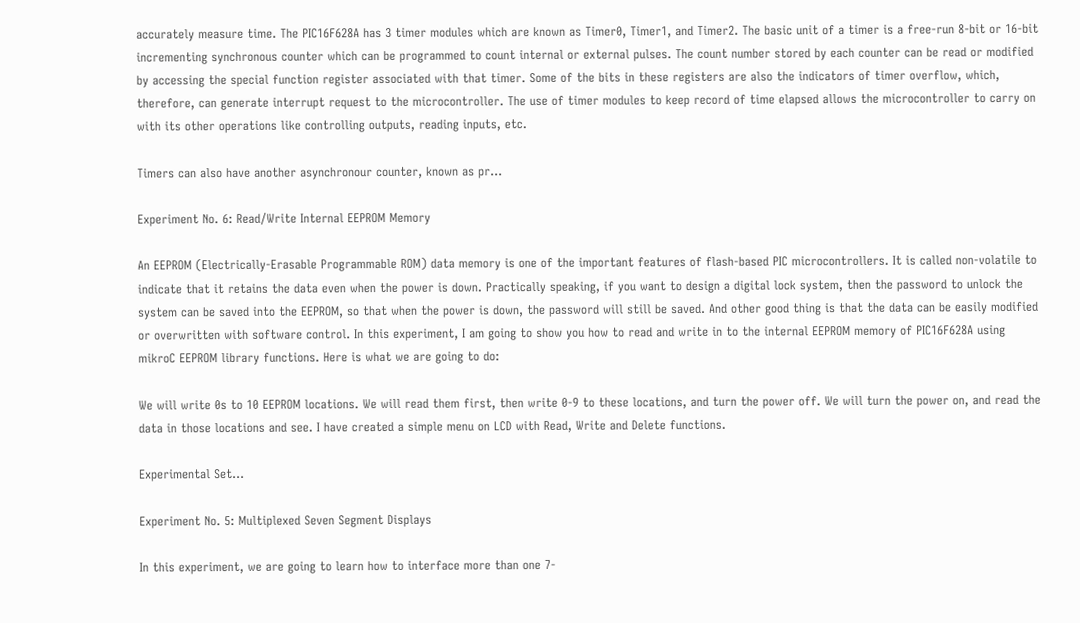accurately measure time. The PIC16F628A has 3 timer modules which are known as Timer0, Timer1, and Timer2. The basic unit of a timer is a free-run 8-bit or 16-bit incrementing synchronous counter which can be programmed to count internal or external pulses. The count number stored by each counter can be read or modified by accessing the special function register associated with that timer. Some of the bits in these registers are also the indicators of timer overflow, which, therefore, can generate interrupt request to the microcontroller. The use of timer modules to keep record of time elapsed allows the microcontroller to carry on with its other operations like controlling outputs, reading inputs, etc.

Timers can also have another asynchronour counter, known as pr…

Experiment No. 6: Read/Write Internal EEPROM Memory

An EEPROM (Electrically-Erasable Programmable ROM) data memory is one of the important features of flash-based PIC microcontrollers. It is called non-volatile to indicate that it retains the data even when the power is down. Practically speaking, if you want to design a digital lock system, then the password to unlock the system can be saved into the EEPROM, so that when the power is down, the password will still be saved. And other good thing is that the data can be easily modified or overwritten with software control. In this experiment, I am going to show you how to read and write in to the internal EEPROM memory of PIC16F628A using mikroC EEPROM library functions. Here is what we are going to do:

We will write 0s to 10 EEPROM locations. We will read them first, then write 0-9 to these locations, and turn the power off. We will turn the power on, and read the data in those locations and see. I have created a simple menu on LCD with Read, Write and Delete functions.

Experimental Set…

Experiment No. 5: Multiplexed Seven Segment Displays

In this experiment, we are going to learn how to interface more than one 7-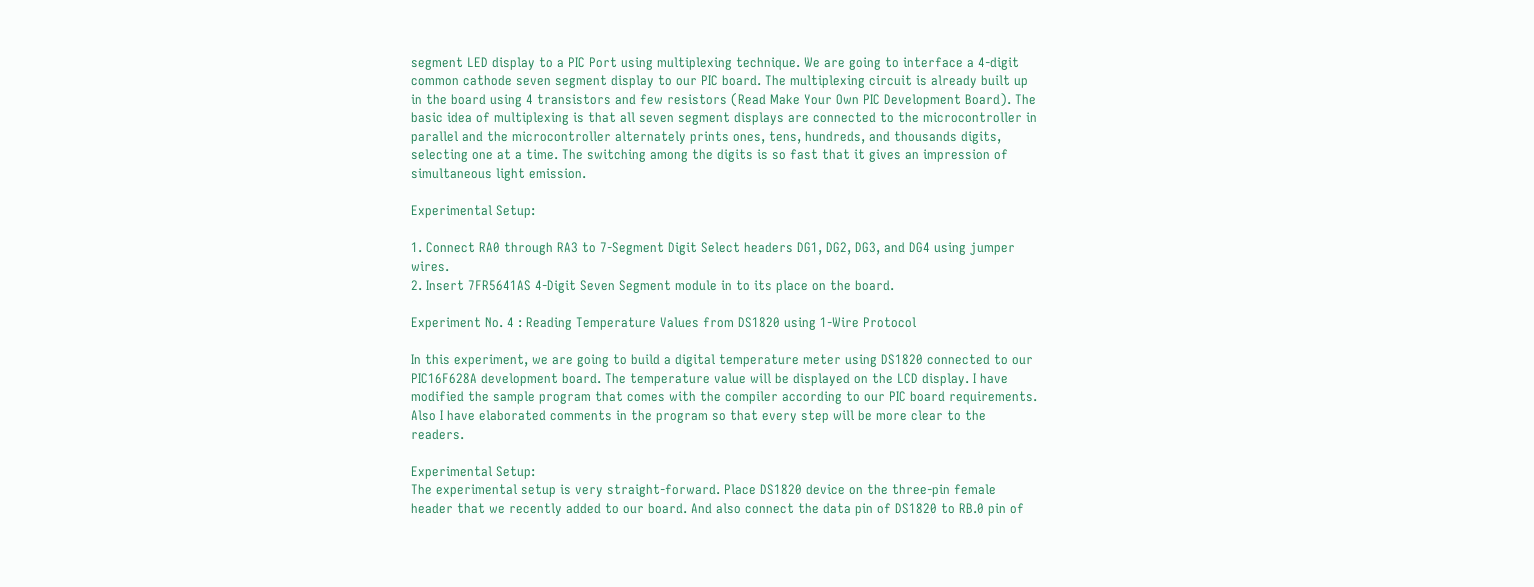segment LED display to a PIC Port using multiplexing technique. We are going to interface a 4-digit common cathode seven segment display to our PIC board. The multiplexing circuit is already built up in the board using 4 transistors and few resistors (Read Make Your Own PIC Development Board). The basic idea of multiplexing is that all seven segment displays are connected to the microcontroller in parallel and the microcontroller alternately prints ones, tens, hundreds, and thousands digits, selecting one at a time. The switching among the digits is so fast that it gives an impression of simultaneous light emission.

Experimental Setup:

1. Connect RA0 through RA3 to 7-Segment Digit Select headers DG1, DG2, DG3, and DG4 using jumper wires.
2. Insert 7FR5641AS 4-Digit Seven Segment module in to its place on the board.

Experiment No. 4 : Reading Temperature Values from DS1820 using 1-Wire Protocol

In this experiment, we are going to build a digital temperature meter using DS1820 connected to our PIC16F628A development board. The temperature value will be displayed on the LCD display. I have modified the sample program that comes with the compiler according to our PIC board requirements. Also I have elaborated comments in the program so that every step will be more clear to the readers.

Experimental Setup:
The experimental setup is very straight-forward. Place DS1820 device on the three-pin female header that we recently added to our board. And also connect the data pin of DS1820 to RB.0 pin of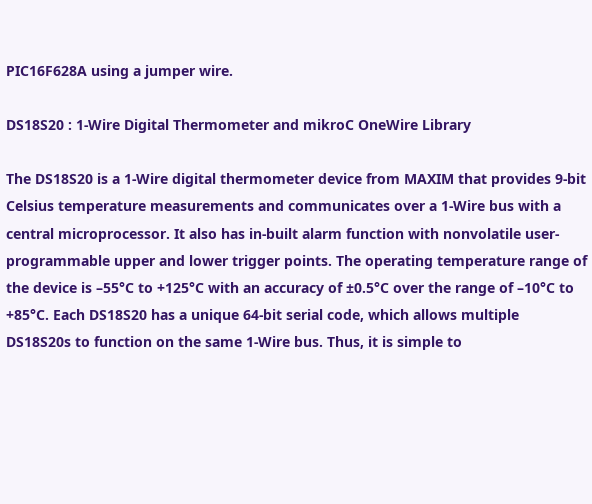PIC16F628A using a jumper wire.

DS18S20 : 1-Wire Digital Thermometer and mikroC OneWire Library

The DS18S20 is a 1-Wire digital thermometer device from MAXIM that provides 9-bit Celsius temperature measurements and communicates over a 1-Wire bus with a central microprocessor. It also has in-built alarm function with nonvolatile user-programmable upper and lower trigger points. The operating temperature range of the device is –55°C to +125°C with an accuracy of ±0.5°C over the range of –10°C to +85°C. Each DS18S20 has a unique 64-bit serial code, which allows multiple DS18S20s to function on the same 1-Wire bus. Thus, it is simple to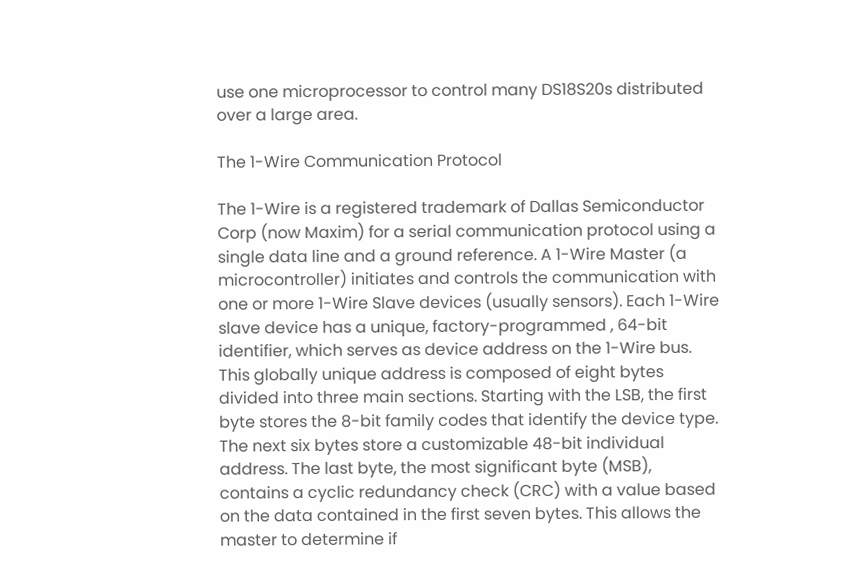use one microprocessor to control many DS18S20s distributed over a large area.

The 1-Wire Communication Protocol

The 1-Wire is a registered trademark of Dallas Semiconductor Corp (now Maxim) for a serial communication protocol using a single data line and a ground reference. A 1-Wire Master (a microcontroller) initiates and controls the communication with one or more 1-Wire Slave devices (usually sensors). Each 1-Wire slave device has a unique, factory-programmed , 64-bit identifier, which serves as device address on the 1-Wire bus. This globally unique address is composed of eight bytes divided into three main sections. Starting with the LSB, the first byte stores the 8-bit family codes that identify the device type. The next six bytes store a customizable 48-bit individual address. The last byte, the most significant byte (MSB), contains a cyclic redundancy check (CRC) with a value based on the data contained in the first seven bytes. This allows the master to determine if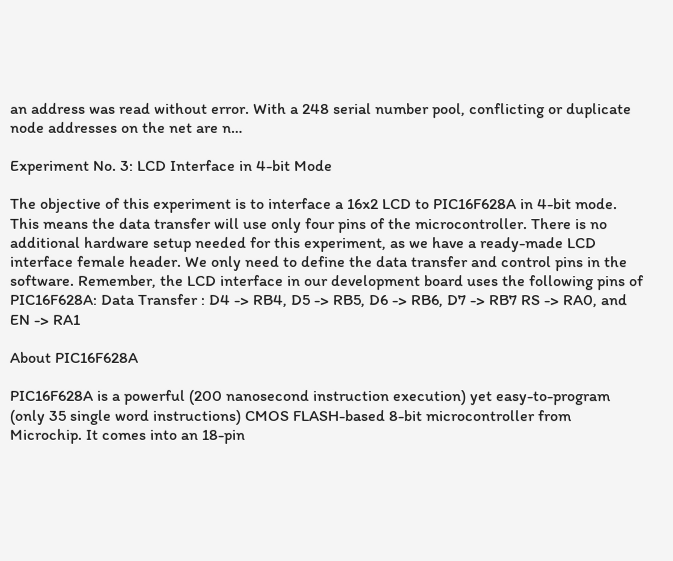an address was read without error. With a 248 serial number pool, conflicting or duplicate node addresses on the net are n…

Experiment No. 3: LCD Interface in 4-bit Mode

The objective of this experiment is to interface a 16x2 LCD to PIC16F628A in 4-bit mode. This means the data transfer will use only four pins of the microcontroller. There is no additional hardware setup needed for this experiment, as we have a ready-made LCD interface female header. We only need to define the data transfer and control pins in the software. Remember, the LCD interface in our development board uses the following pins of PIC16F628A: Data Transfer : D4 -> RB4, D5 -> RB5, D6 -> RB6, D7 -> RB7 RS -> RA0, and EN -> RA1

About PIC16F628A

PIC16F628A is a powerful (200 nanosecond instruction execution) yet easy-to-program (only 35 single word instructions) CMOS FLASH-based 8-bit microcontroller from Microchip. It comes into an 18-pin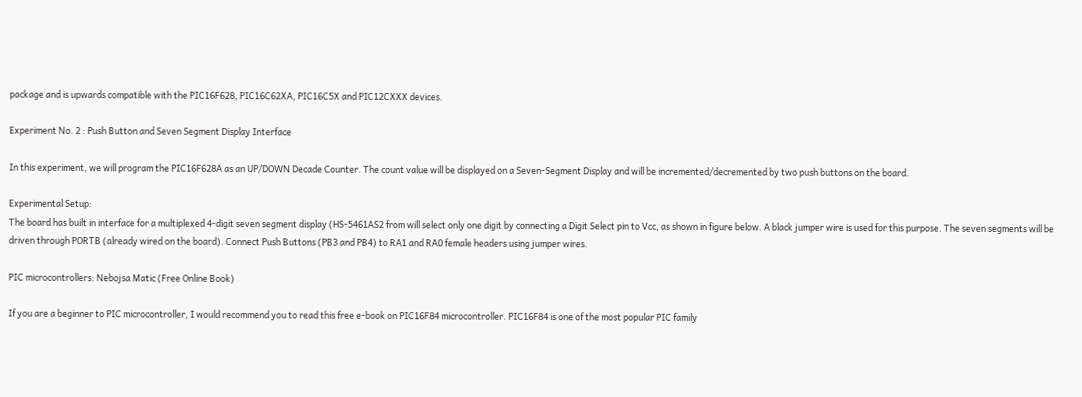package and is upwards compatible with the PIC16F628, PIC16C62XA, PIC16C5X and PIC12CXXX devices.

Experiment No. 2 : Push Button and Seven Segment Display Interface

In this experiment, we will program the PIC16F628A as an UP/DOWN Decade Counter. The count value will be displayed on a Seven-Segment Display and will be incremented/decremented by two push buttons on the board.

Experimental Setup:
The board has built in interface for a multiplexed 4-digit seven segment display (HS-5461AS2 from will select only one digit by connecting a Digit Select pin to Vcc, as shown in figure below. A black jumper wire is used for this purpose. The seven segments will be driven through PORTB (already wired on the board). Connect Push Buttons (PB3 and PB4) to RA1 and RA0 female headers using jumper wires.

PIC microcontrollers: Nebojsa Matic (Free Online Book)

If you are a beginner to PIC microcontroller, I would recommend you to read this free e-book on PIC16F84 microcontroller. PIC16F84 is one of the most popular PIC family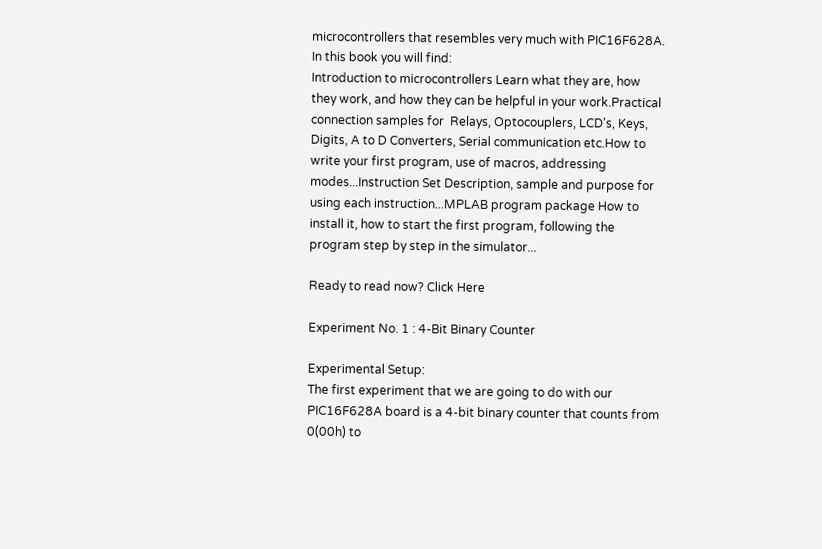microcontrollers that resembles very much with PIC16F628A.
In this book you will find:
Introduction to microcontrollers Learn what they are, how they work, and how they can be helpful in your work.Practical connection samples for  Relays, Optocouplers, LCD's, Keys, Digits, A to D Converters, Serial communication etc.How to write your first program, use of macros, addressing modes...Instruction Set Description, sample and purpose for using each instruction...MPLAB program package How to install it, how to start the first program, following the program step by step in the simulator...

Ready to read now? Click Here

Experiment No. 1 : 4-Bit Binary Counter

Experimental Setup:
The first experiment that we are going to do with our PIC16F628A board is a 4-bit binary counter that counts from 0(00h) to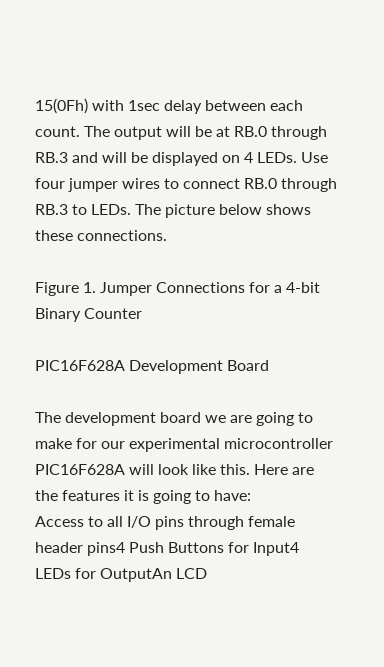15(0Fh) with 1sec delay between each count. The output will be at RB.0 through RB.3 and will be displayed on 4 LEDs. Use four jumper wires to connect RB.0 through RB.3 to LEDs. The picture below shows these connections.

Figure 1. Jumper Connections for a 4-bit Binary Counter

PIC16F628A Development Board

The development board we are going to make for our experimental microcontroller PIC16F628A will look like this. Here are the features it is going to have:
Access to all I/O pins through female header pins4 Push Buttons for Input4 LEDs for OutputAn LCD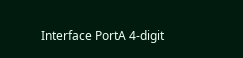Interface PortA 4-digit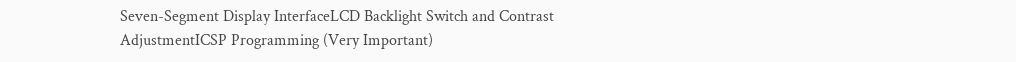Seven-Segment Display InterfaceLCD Backlight Switch and Contrast AdjustmentICSP Programming (Very Important)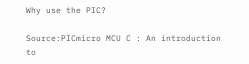Why use the PIC?

Source:PICmicro MCU C : An introduction to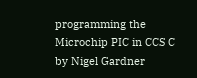programming the Microchip PIC in CCS C by Nigel Gardner